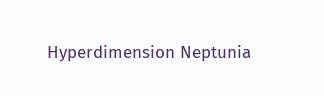Hyperdimension Neptunia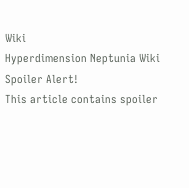Wiki
Hyperdimension Neptunia Wiki
Spoiler Alert!
This article contains spoiler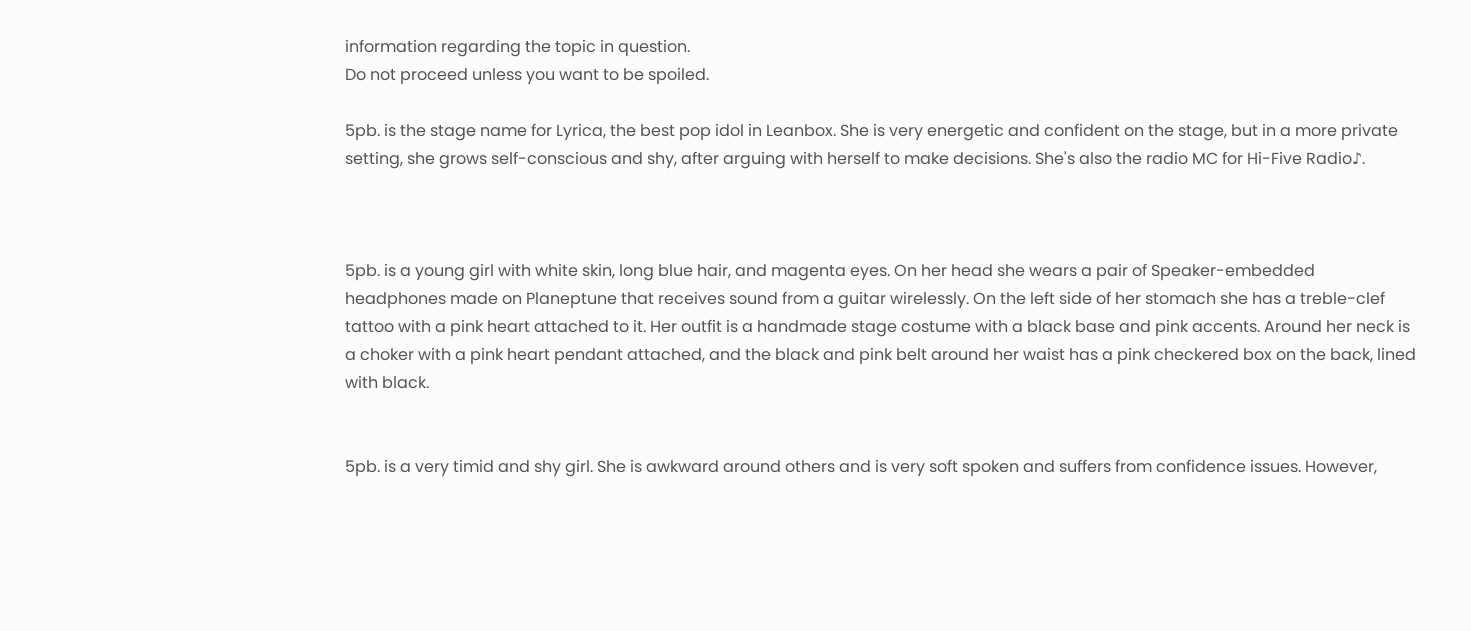information regarding the topic in question.
Do not proceed unless you want to be spoiled.

5pb. is the stage name for Lyrica, the best pop idol in Leanbox. She is very energetic and confident on the stage, but in a more private setting, she grows self-conscious and shy, after arguing with herself to make decisions. She's also the radio MC for Hi-Five Radio♪.



5pb. is a young girl with white skin, long blue hair, and magenta eyes. On her head she wears a pair of Speaker-embedded headphones made on Planeptune that receives sound from a guitar wirelessly. On the left side of her stomach she has a treble-clef tattoo with a pink heart attached to it. Her outfit is a handmade stage costume with a black base and pink accents. Around her neck is a choker with a pink heart pendant attached, and the black and pink belt around her waist has a pink checkered box on the back, lined with black.


5pb. is a very timid and shy girl. She is awkward around others and is very soft spoken and suffers from confidence issues. However,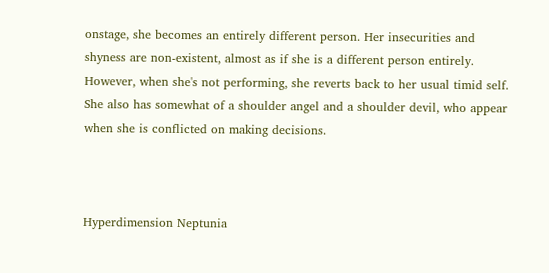onstage, she becomes an entirely different person. Her insecurities and shyness are non-existent, almost as if she is a different person entirely. However, when she's not performing, she reverts back to her usual timid self. She also has somewhat of a shoulder angel and a shoulder devil, who appear when she is conflicted on making decisions.



Hyperdimension Neptunia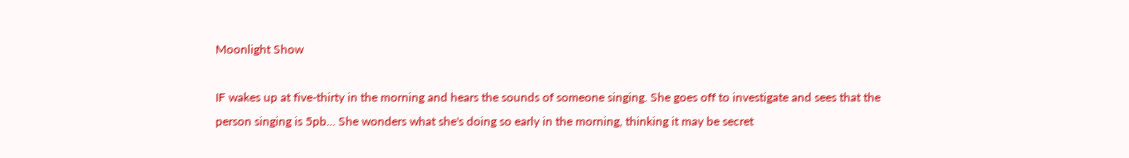Moonlight Show

IF wakes up at five-thirty in the morning and hears the sounds of someone singing. She goes off to investigate and sees that the person singing is 5pb... She wonders what she's doing so early in the morning, thinking it may be secret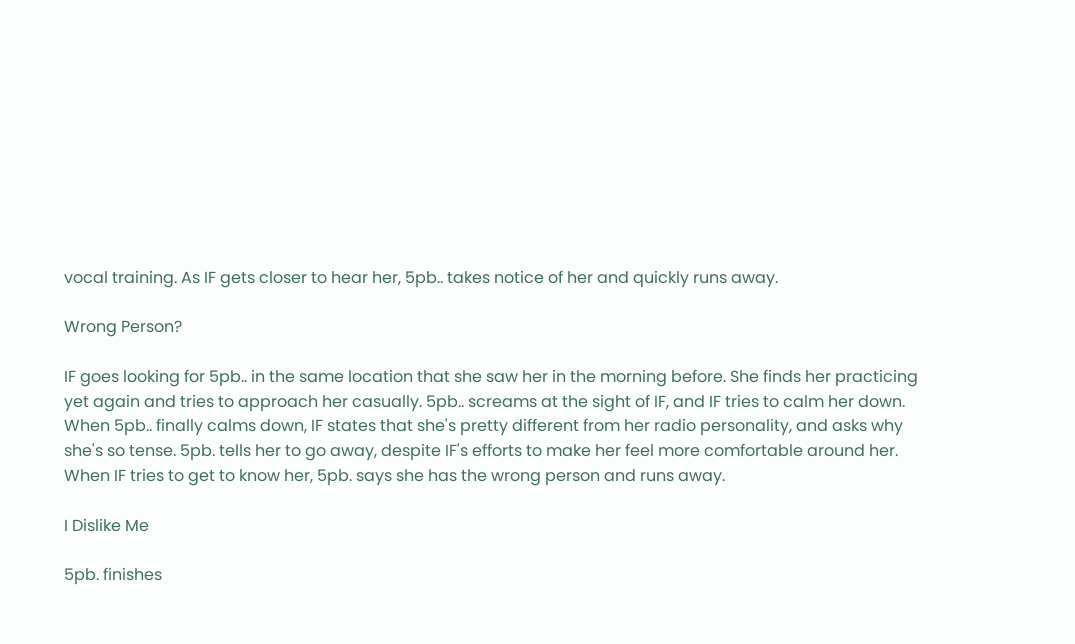vocal training. As IF gets closer to hear her, 5pb.. takes notice of her and quickly runs away.

Wrong Person?

IF goes looking for 5pb.. in the same location that she saw her in the morning before. She finds her practicing yet again and tries to approach her casually. 5pb.. screams at the sight of IF, and IF tries to calm her down. When 5pb.. finally calms down, IF states that she's pretty different from her radio personality, and asks why she's so tense. 5pb. tells her to go away, despite IF's efforts to make her feel more comfortable around her. When IF tries to get to know her, 5pb. says she has the wrong person and runs away.

I Dislike Me

5pb. finishes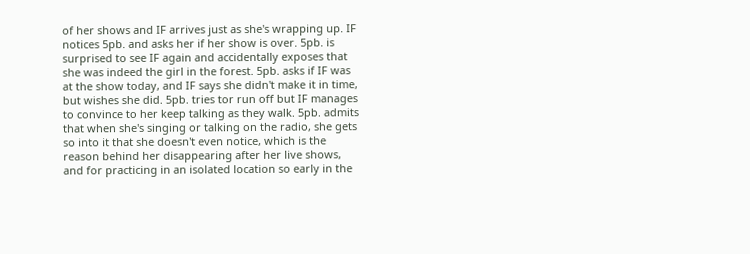of her shows and IF arrives just as she's wrapping up. IF notices 5pb. and asks her if her show is over. 5pb. is surprised to see IF again and accidentally exposes that she was indeed the girl in the forest. 5pb. asks if IF was at the show today, and IF says she didn't make it in time, but wishes she did. 5pb. tries tor run off but IF manages to convince to her keep talking as they walk. 5pb. admits that when she's singing or talking on the radio, she gets so into it that she doesn't even notice, which is the reason behind her disappearing after her live shows, and for practicing in an isolated location so early in the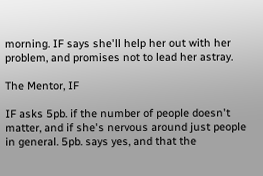morning. IF says she'll help her out with her problem, and promises not to lead her astray.

The Mentor, IF

IF asks 5pb. if the number of people doesn't matter, and if she's nervous around just people in general. 5pb. says yes, and that the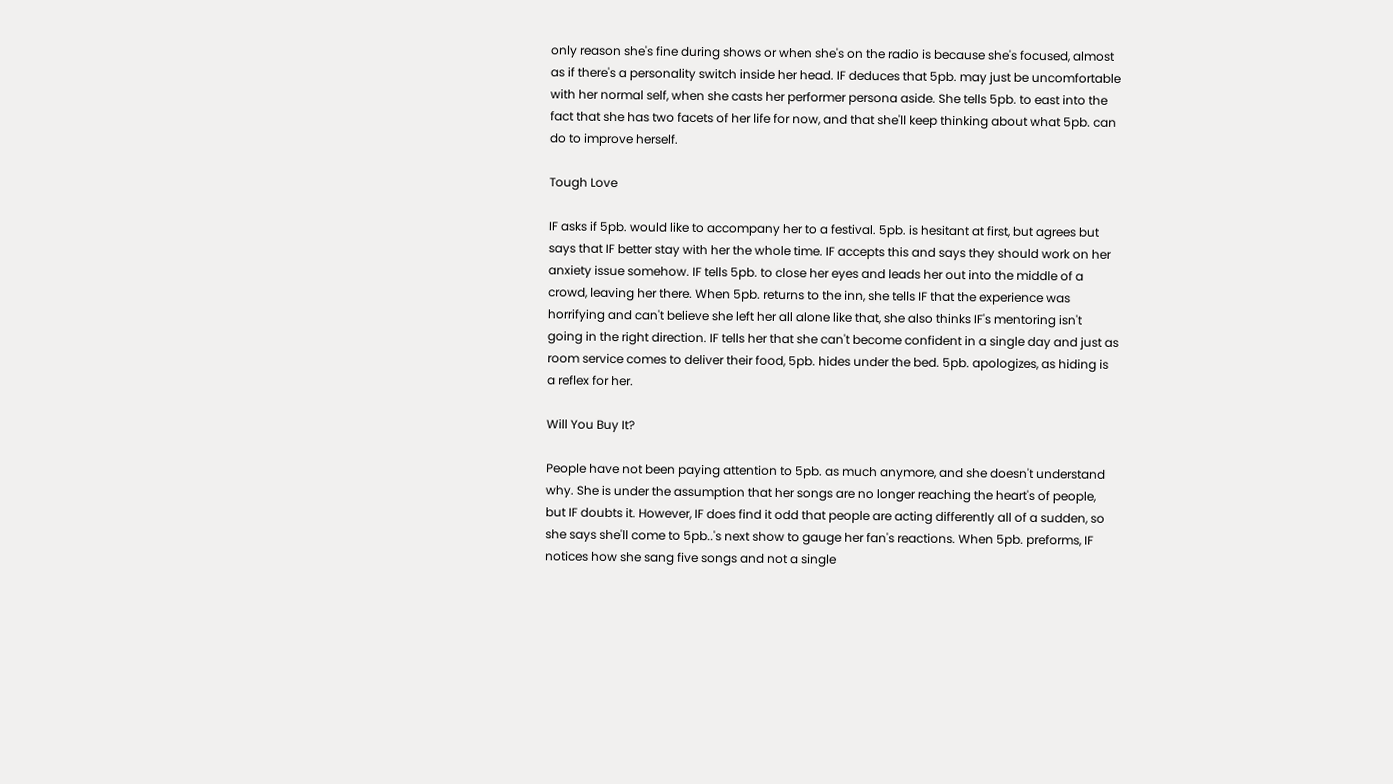only reason she's fine during shows or when she's on the radio is because she's focused, almost as if there's a personality switch inside her head. IF deduces that 5pb. may just be uncomfortable with her normal self, when she casts her performer persona aside. She tells 5pb. to east into the fact that she has two facets of her life for now, and that she'll keep thinking about what 5pb. can do to improve herself.

Tough Love

IF asks if 5pb. would like to accompany her to a festival. 5pb. is hesitant at first, but agrees but says that IF better stay with her the whole time. IF accepts this and says they should work on her anxiety issue somehow. IF tells 5pb. to close her eyes and leads her out into the middle of a crowd, leaving her there. When 5pb. returns to the inn, she tells IF that the experience was horrifying and can't believe she left her all alone like that, she also thinks IF's mentoring isn't going in the right direction. IF tells her that she can't become confident in a single day and just as room service comes to deliver their food, 5pb. hides under the bed. 5pb. apologizes, as hiding is a reflex for her.

Will You Buy It?

People have not been paying attention to 5pb. as much anymore, and she doesn't understand why. She is under the assumption that her songs are no longer reaching the heart's of people, but IF doubts it. However, IF does find it odd that people are acting differently all of a sudden, so she says she'll come to 5pb..'s next show to gauge her fan's reactions. When 5pb. preforms, IF notices how she sang five songs and not a single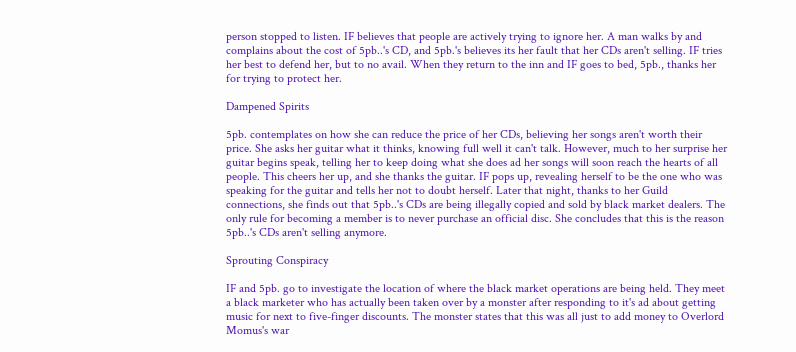person stopped to listen. IF believes that people are actively trying to ignore her. A man walks by and complains about the cost of 5pb..'s CD, and 5pb.'s believes its her fault that her CDs aren't selling. IF tries her best to defend her, but to no avail. When they return to the inn and IF goes to bed, 5pb., thanks her for trying to protect her.

Dampened Spirits

5pb. contemplates on how she can reduce the price of her CDs, believing her songs aren't worth their price. She asks her guitar what it thinks, knowing full well it can't talk. However, much to her surprise her guitar begins speak, telling her to keep doing what she does ad her songs will soon reach the hearts of all people. This cheers her up, and she thanks the guitar. IF pops up, revealing herself to be the one who was speaking for the guitar and tells her not to doubt herself. Later that night, thanks to her Guild connections, she finds out that 5pb..'s CDs are being illegally copied and sold by black market dealers. The only rule for becoming a member is to never purchase an official disc. She concludes that this is the reason 5pb..'s CDs aren't selling anymore.

Sprouting Conspiracy

IF and 5pb. go to investigate the location of where the black market operations are being held. They meet a black marketer who has actually been taken over by a monster after responding to it's ad about getting music for next to five-finger discounts. The monster states that this was all just to add money to Overlord Momus's war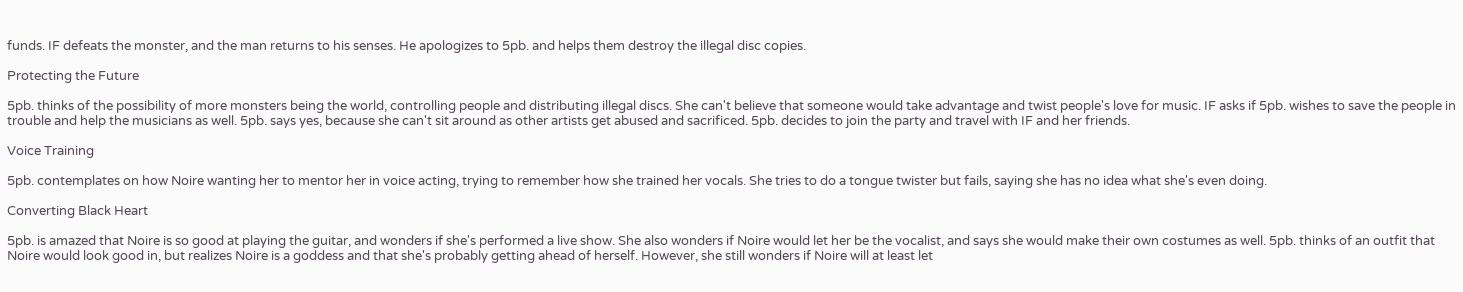funds. IF defeats the monster, and the man returns to his senses. He apologizes to 5pb. and helps them destroy the illegal disc copies.

Protecting the Future

5pb. thinks of the possibility of more monsters being the world, controlling people and distributing illegal discs. She can't believe that someone would take advantage and twist people's love for music. IF asks if 5pb. wishes to save the people in trouble and help the musicians as well. 5pb. says yes, because she can't sit around as other artists get abused and sacrificed. 5pb. decides to join the party and travel with IF and her friends.

Voice Training

5pb. contemplates on how Noire wanting her to mentor her in voice acting, trying to remember how she trained her vocals. She tries to do a tongue twister but fails, saying she has no idea what she's even doing.

Converting Black Heart

5pb. is amazed that Noire is so good at playing the guitar, and wonders if she's performed a live show. She also wonders if Noire would let her be the vocalist, and says she would make their own costumes as well. 5pb. thinks of an outfit that Noire would look good in, but realizes Noire is a goddess and that she's probably getting ahead of herself. However, she still wonders if Noire will at least let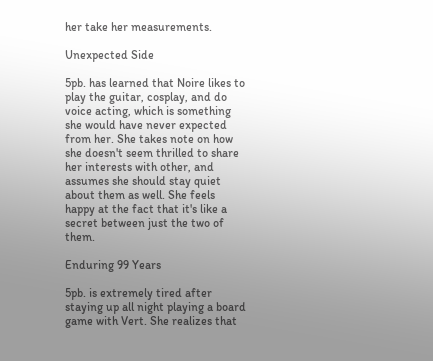her take her measurements.

Unexpected Side

5pb. has learned that Noire likes to play the guitar, cosplay, and do voice acting, which is something she would have never expected from her. She takes note on how she doesn't seem thrilled to share her interests with other, and assumes she should stay quiet about them as well. She feels happy at the fact that it's like a secret between just the two of them.

Enduring 99 Years

5pb. is extremely tired after staying up all night playing a board game with Vert. She realizes that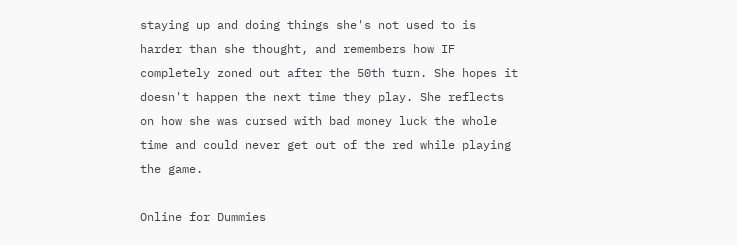staying up and doing things she's not used to is harder than she thought, and remembers how IF completely zoned out after the 50th turn. She hopes it doesn't happen the next time they play. She reflects on how she was cursed with bad money luck the whole time and could never get out of the red while playing the game.

Online for Dummies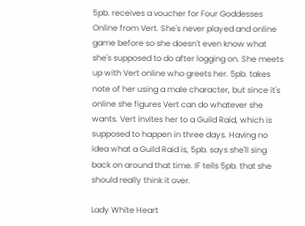5pb. receives a voucher for Four Goddesses Online from Vert. She's never played and online game before so she doesn't even know what she's supposed to do after logging on. She meets up with Vert online who greets her. 5pb. takes note of her using a male character, but since it's online she figures Vert can do whatever she wants. Vert invites her to a Guild Raid, which is supposed to happen in three days. Having no idea what a Guild Raid is, 5pb. says she'll sing back on around that time. IF tells 5pb. that she should really think it over.

Lady White Heart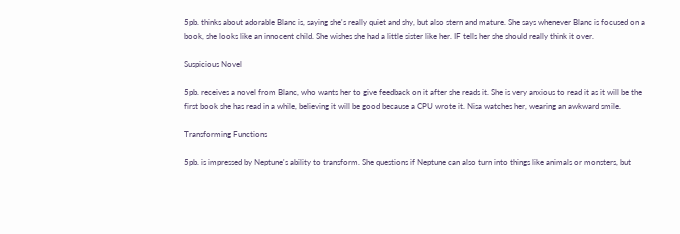5pb. thinks about adorable Blanc is, saying she's really quiet and shy, but also stern and mature. She says whenever Blanc is focused on a book, she looks like an innocent child. She wishes she had a little sister like her. IF tells her she should really think it over.

Suspicious Novel

5pb. receives a novel from Blanc, who wants her to give feedback on it after she reads it. She is very anxious to read it as it will be the first book she has read in a while, believing it will be good because a CPU wrote it. Nisa watches her, wearing an awkward smile.

Transforming Functions

5pb. is impressed by Neptune's ability to transform. She questions if Neptune can also turn into things like animals or monsters, but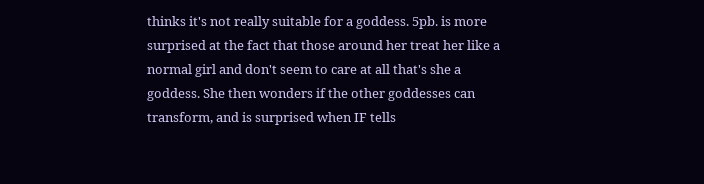thinks it's not really suitable for a goddess. 5pb. is more surprised at the fact that those around her treat her like a normal girl and don't seem to care at all that's she a goddess. She then wonders if the other goddesses can transform, and is surprised when IF tells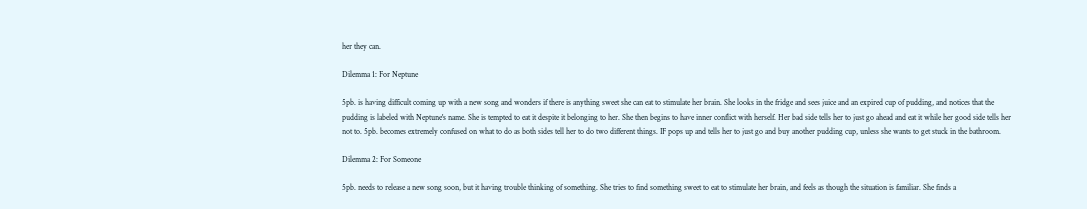her they can.

Dilemma 1: For Neptune

5pb. is having difficult coming up with a new song and wonders if there is anything sweet she can eat to stimulate her brain. She looks in the fridge and sees juice and an expired cup of pudding, and notices that the pudding is labeled with Neptune's name. She is tempted to eat it despite it belonging to her. She then begins to have inner conflict with herself. Her bad side tells her to just go ahead and eat it while her good side tells her not to. 5pb. becomes extremely confused on what to do as both sides tell her to do two different things. IF pops up and tells her to just go and buy another pudding cup, unless she wants to get stuck in the bathroom.

Dilemma 2: For Someone

5pb. needs to release a new song soon, but it having trouble thinking of something. She tries to find something sweet to eat to stimulate her brain, and feels as though the situation is familiar. She finds a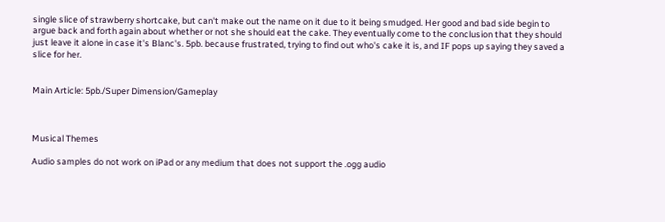single slice of strawberry shortcake, but can't make out the name on it due to it being smudged. Her good and bad side begin to argue back and forth again about whether or not she should eat the cake. They eventually come to the conclusion that they should just leave it alone in case it's Blanc's. 5pb. because frustrated, trying to find out who's cake it is, and IF pops up saying they saved a slice for her.


Main Article: 5pb./Super Dimension/Gameplay



Musical Themes

Audio samples do not work on iPad or any medium that does not support the .ogg audio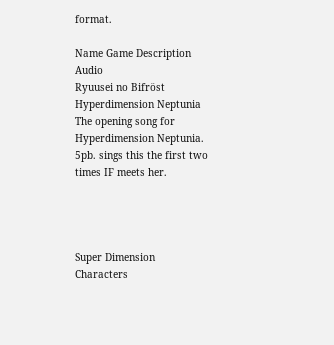format.

Name Game Description Audio
Ryuusei no Bifröst Hyperdimension Neptunia The opening song for Hyperdimension Neptunia. 5pb. sings this the first two times IF meets her.




Super Dimension Characters